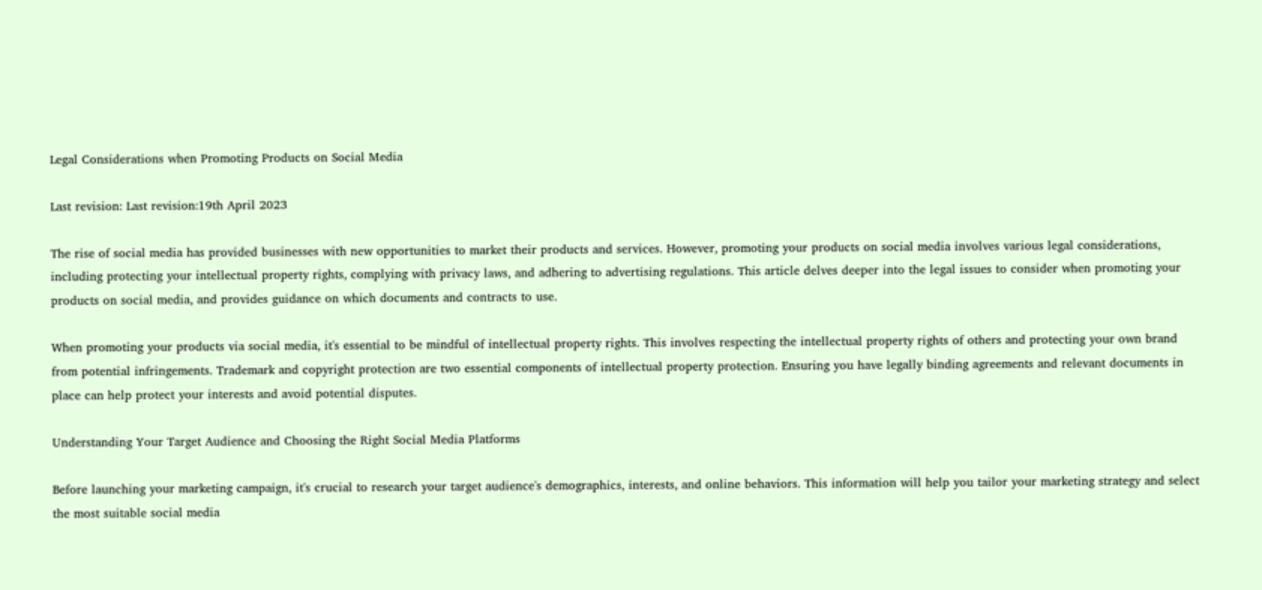Legal Considerations when Promoting Products on Social Media

Last revision: Last revision:19th April 2023

The rise of social media has provided businesses with new opportunities to market their products and services. However, promoting your products on social media involves various legal considerations, including protecting your intellectual property rights, complying with privacy laws, and adhering to advertising regulations. This article delves deeper into the legal issues to consider when promoting your products on social media, and provides guidance on which documents and contracts to use.

When promoting your products via social media, it's essential to be mindful of intellectual property rights. This involves respecting the intellectual property rights of others and protecting your own brand from potential infringements. Trademark and copyright protection are two essential components of intellectual property protection. Ensuring you have legally binding agreements and relevant documents in place can help protect your interests and avoid potential disputes.

Understanding Your Target Audience and Choosing the Right Social Media Platforms

Before launching your marketing campaign, it's crucial to research your target audience's demographics, interests, and online behaviors. This information will help you tailor your marketing strategy and select the most suitable social media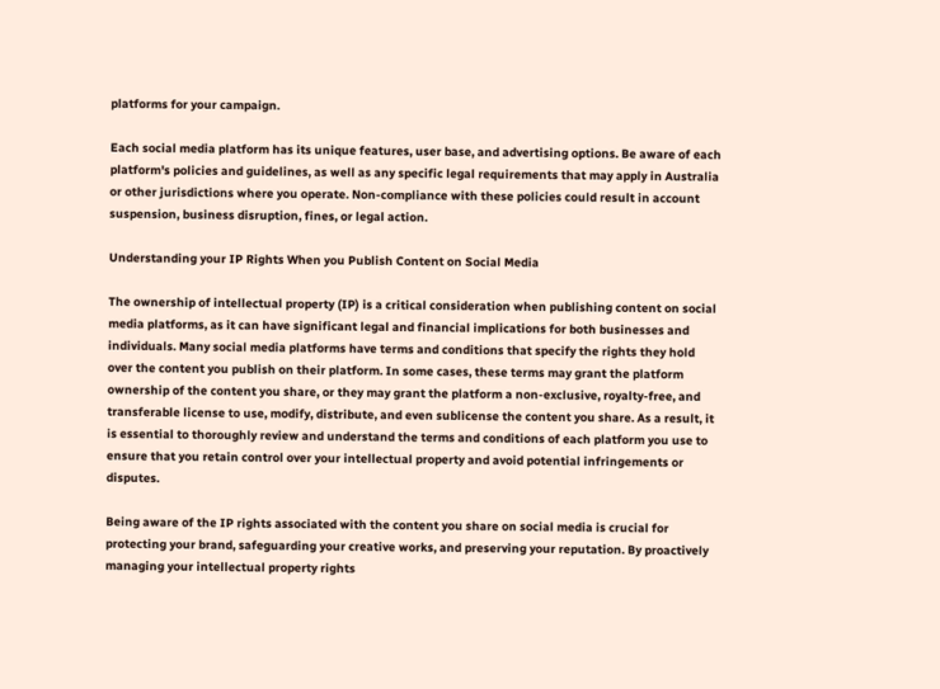platforms for your campaign.

Each social media platform has its unique features, user base, and advertising options. Be aware of each platform's policies and guidelines, as well as any specific legal requirements that may apply in Australia or other jurisdictions where you operate. Non-compliance with these policies could result in account suspension, business disruption, fines, or legal action.

Understanding your IP Rights When you Publish Content on Social Media

The ownership of intellectual property (IP) is a critical consideration when publishing content on social media platforms, as it can have significant legal and financial implications for both businesses and individuals. Many social media platforms have terms and conditions that specify the rights they hold over the content you publish on their platform. In some cases, these terms may grant the platform ownership of the content you share, or they may grant the platform a non-exclusive, royalty-free, and transferable license to use, modify, distribute, and even sublicense the content you share. As a result, it is essential to thoroughly review and understand the terms and conditions of each platform you use to ensure that you retain control over your intellectual property and avoid potential infringements or disputes.

Being aware of the IP rights associated with the content you share on social media is crucial for protecting your brand, safeguarding your creative works, and preserving your reputation. By proactively managing your intellectual property rights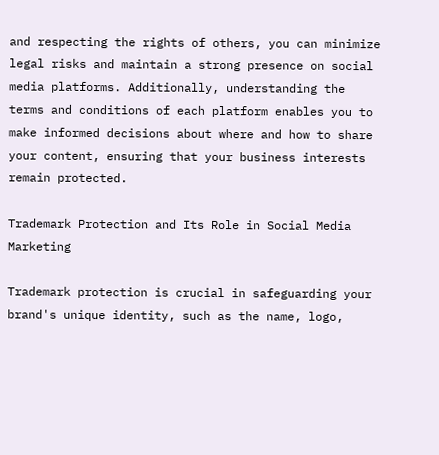and respecting the rights of others, you can minimize legal risks and maintain a strong presence on social media platforms. Additionally, understanding the terms and conditions of each platform enables you to make informed decisions about where and how to share your content, ensuring that your business interests remain protected.

Trademark Protection and Its Role in Social Media Marketing

Trademark protection is crucial in safeguarding your brand's unique identity, such as the name, logo,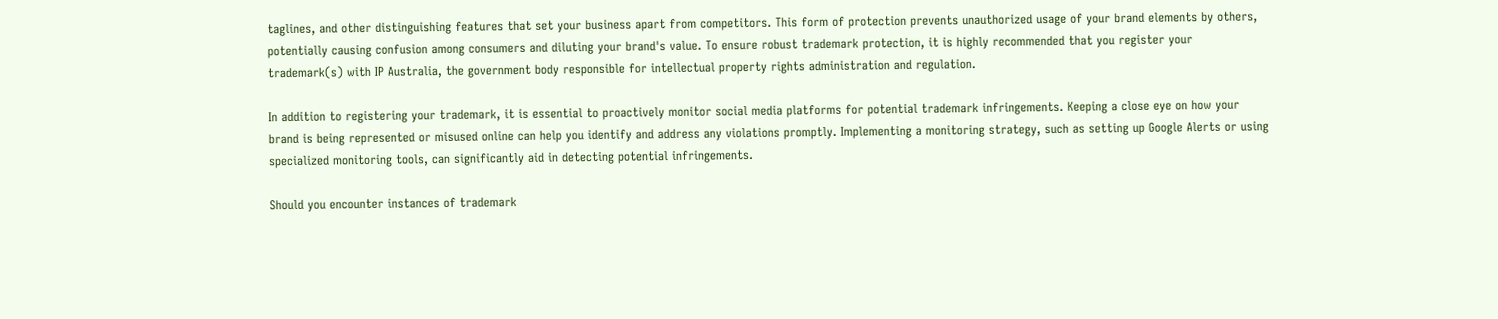taglines, and other distinguishing features that set your business apart from competitors. This form of protection prevents unauthorized usage of your brand elements by others, potentially causing confusion among consumers and diluting your brand's value. To ensure robust trademark protection, it is highly recommended that you register your trademark(s) with IP Australia, the government body responsible for intellectual property rights administration and regulation.

In addition to registering your trademark, it is essential to proactively monitor social media platforms for potential trademark infringements. Keeping a close eye on how your brand is being represented or misused online can help you identify and address any violations promptly. Implementing a monitoring strategy, such as setting up Google Alerts or using specialized monitoring tools, can significantly aid in detecting potential infringements.

Should you encounter instances of trademark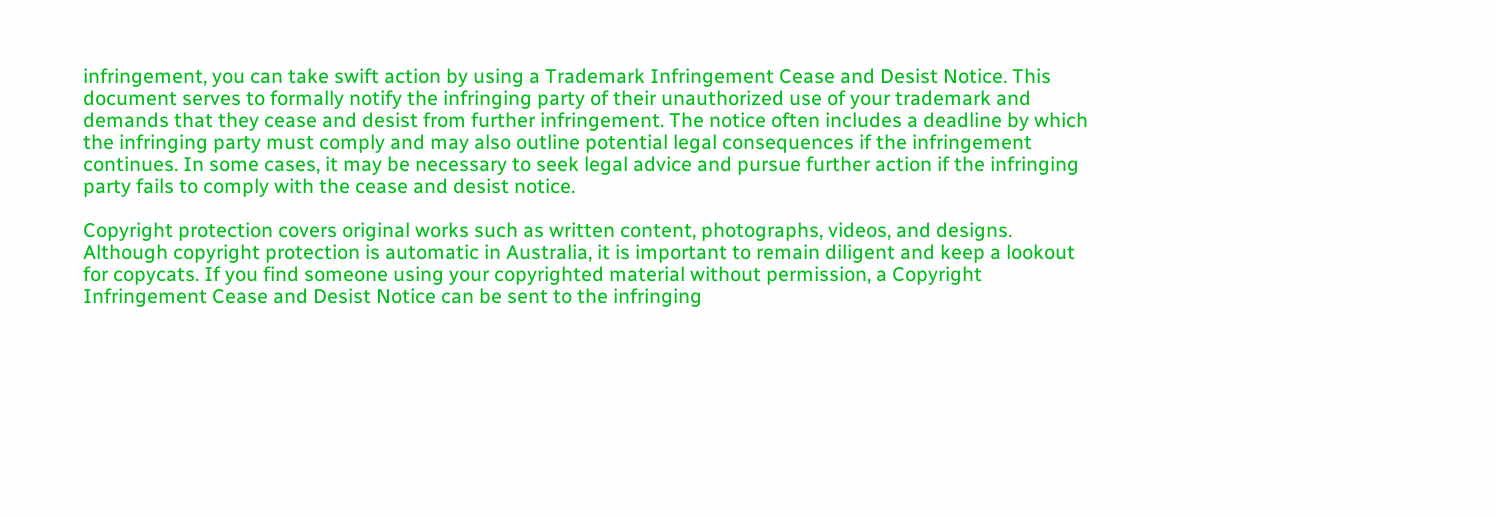infringement, you can take swift action by using a Trademark Infringement Cease and Desist Notice. This document serves to formally notify the infringing party of their unauthorized use of your trademark and demands that they cease and desist from further infringement. The notice often includes a deadline by which the infringing party must comply and may also outline potential legal consequences if the infringement continues. In some cases, it may be necessary to seek legal advice and pursue further action if the infringing party fails to comply with the cease and desist notice.

Copyright protection covers original works such as written content, photographs, videos, and designs. Although copyright protection is automatic in Australia, it is important to remain diligent and keep a lookout for copycats. If you find someone using your copyrighted material without permission, a Copyright Infringement Cease and Desist Notice can be sent to the infringing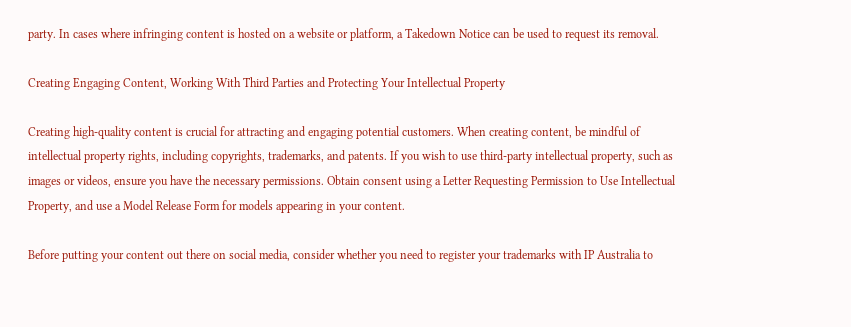party. In cases where infringing content is hosted on a website or platform, a Takedown Notice can be used to request its removal.

Creating Engaging Content, Working With Third Parties and Protecting Your Intellectual Property

Creating high-quality content is crucial for attracting and engaging potential customers. When creating content, be mindful of intellectual property rights, including copyrights, trademarks, and patents. If you wish to use third-party intellectual property, such as images or videos, ensure you have the necessary permissions. Obtain consent using a Letter Requesting Permission to Use Intellectual Property, and use a Model Release Form for models appearing in your content.

Before putting your content out there on social media, consider whether you need to register your trademarks with IP Australia to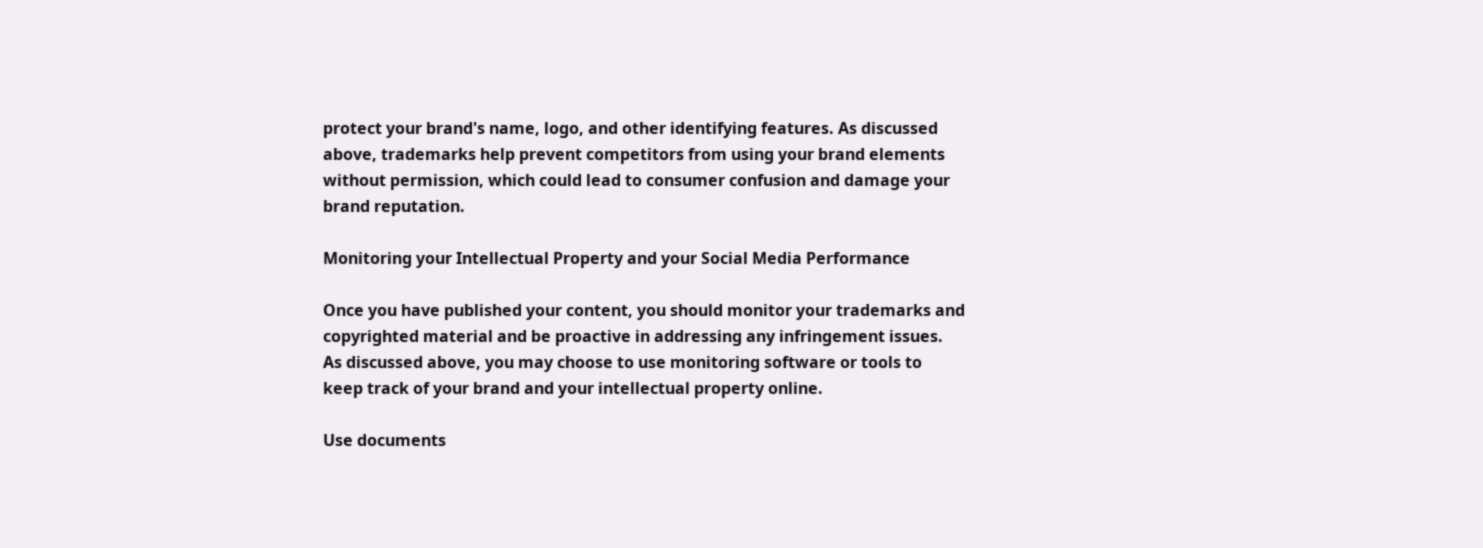protect your brand's name, logo, and other identifying features. As discussed above, trademarks help prevent competitors from using your brand elements without permission, which could lead to consumer confusion and damage your brand reputation.

Monitoring your Intellectual Property and your Social Media Performance

Once you have published your content, you should monitor your trademarks and copyrighted material and be proactive in addressing any infringement issues. As discussed above, you may choose to use monitoring software or tools to keep track of your brand and your intellectual property online.

Use documents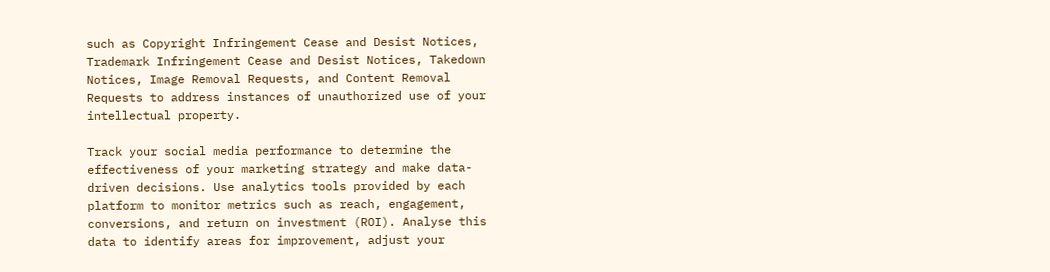such as Copyright Infringement Cease and Desist Notices, Trademark Infringement Cease and Desist Notices, Takedown Notices, Image Removal Requests, and Content Removal Requests to address instances of unauthorized use of your intellectual property.

Track your social media performance to determine the effectiveness of your marketing strategy and make data-driven decisions. Use analytics tools provided by each platform to monitor metrics such as reach, engagement, conversions, and return on investment (ROI). Analyse this data to identify areas for improvement, adjust your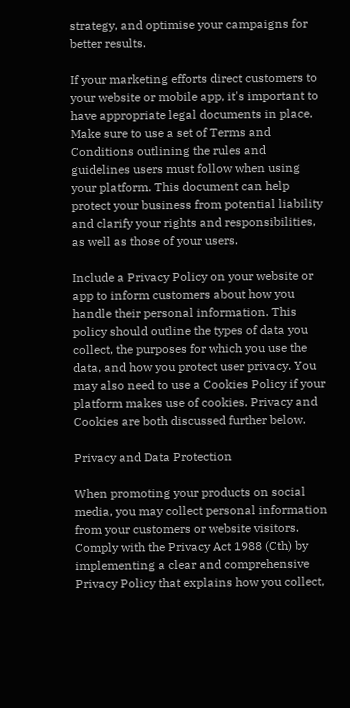strategy, and optimise your campaigns for better results.

If your marketing efforts direct customers to your website or mobile app, it's important to have appropriate legal documents in place. Make sure to use a set of Terms and Conditions outlining the rules and guidelines users must follow when using your platform. This document can help protect your business from potential liability and clarify your rights and responsibilities, as well as those of your users.

Include a Privacy Policy on your website or app to inform customers about how you handle their personal information. This policy should outline the types of data you collect, the purposes for which you use the data, and how you protect user privacy. You may also need to use a Cookies Policy if your platform makes use of cookies. Privacy and Cookies are both discussed further below.

Privacy and Data Protection

When promoting your products on social media, you may collect personal information from your customers or website visitors. Comply with the Privacy Act 1988 (Cth) by implementing a clear and comprehensive Privacy Policy that explains how you collect,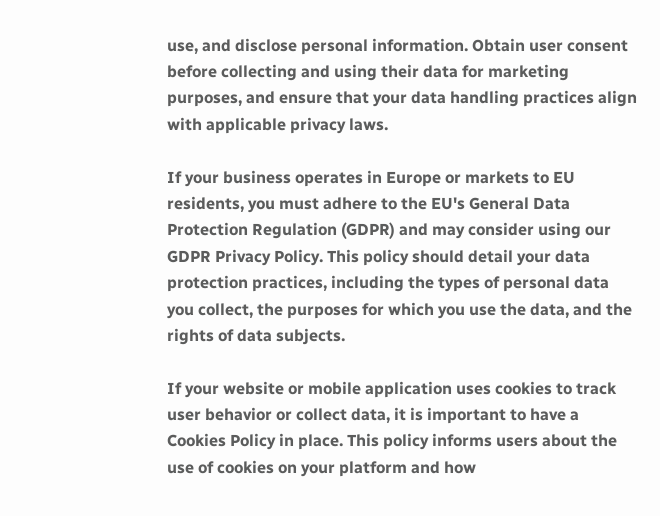use, and disclose personal information. Obtain user consent before collecting and using their data for marketing purposes, and ensure that your data handling practices align with applicable privacy laws.

If your business operates in Europe or markets to EU residents, you must adhere to the EU's General Data Protection Regulation (GDPR) and may consider using our GDPR Privacy Policy. This policy should detail your data protection practices, including the types of personal data you collect, the purposes for which you use the data, and the rights of data subjects.

If your website or mobile application uses cookies to track user behavior or collect data, it is important to have a Cookies Policy in place. This policy informs users about the use of cookies on your platform and how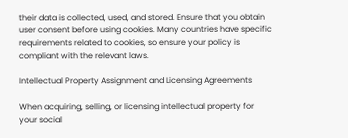their data is collected, used, and stored. Ensure that you obtain user consent before using cookies. Many countries have specific requirements related to cookies, so ensure your policy is compliant with the relevant laws.

Intellectual Property Assignment and Licensing Agreements

When acquiring, selling, or licensing intellectual property for your social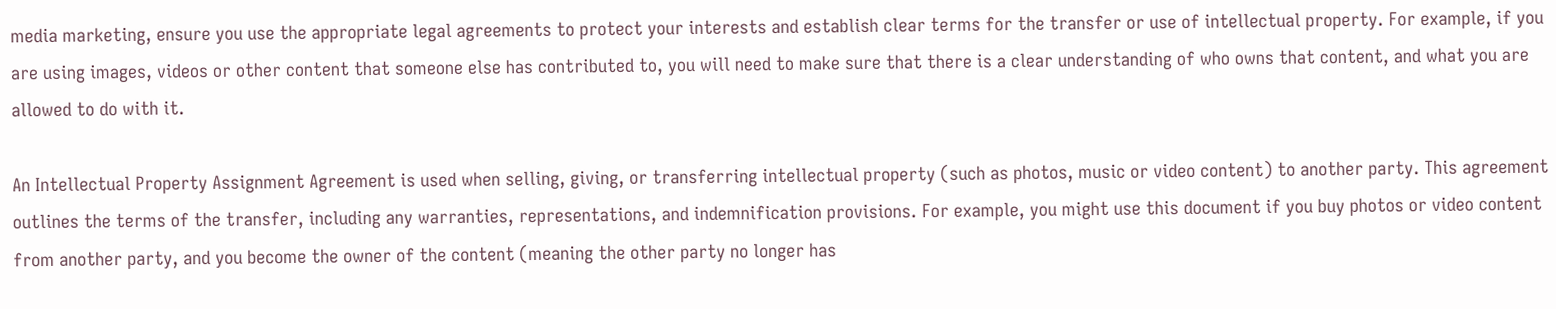media marketing, ensure you use the appropriate legal agreements to protect your interests and establish clear terms for the transfer or use of intellectual property. For example, if you are using images, videos or other content that someone else has contributed to, you will need to make sure that there is a clear understanding of who owns that content, and what you are allowed to do with it.

An Intellectual Property Assignment Agreement is used when selling, giving, or transferring intellectual property (such as photos, music or video content) to another party. This agreement outlines the terms of the transfer, including any warranties, representations, and indemnification provisions. For example, you might use this document if you buy photos or video content from another party, and you become the owner of the content (meaning the other party no longer has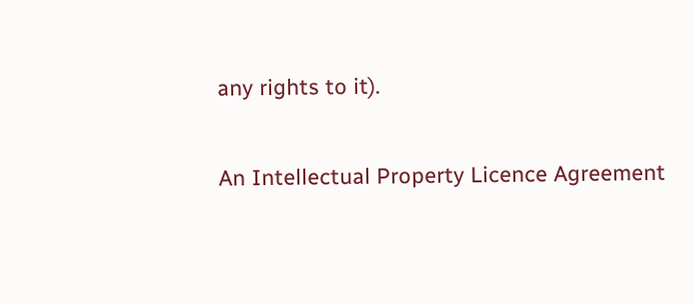any rights to it).

An Intellectual Property Licence Agreement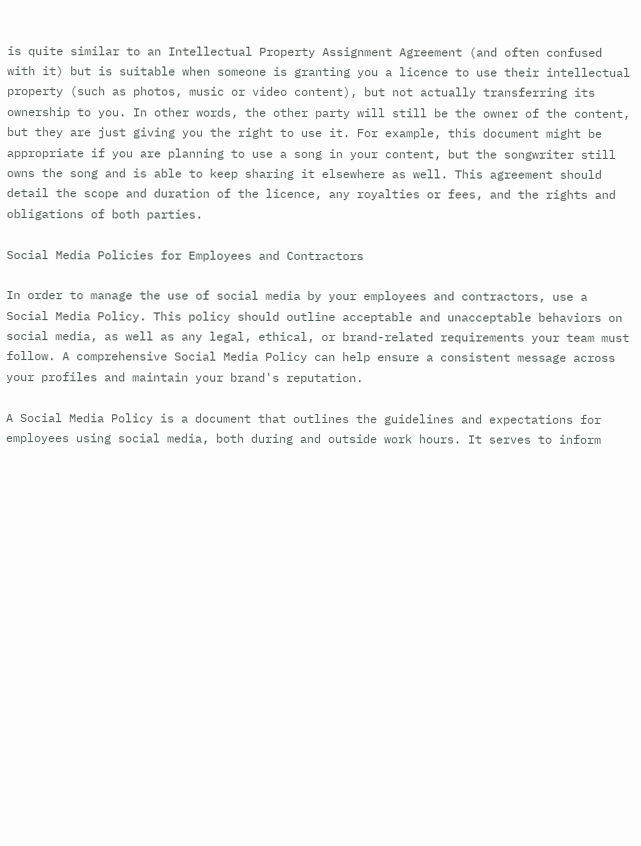is quite similar to an Intellectual Property Assignment Agreement (and often confused with it) but is suitable when someone is granting you a licence to use their intellectual property (such as photos, music or video content), but not actually transferring its ownership to you. In other words, the other party will still be the owner of the content, but they are just giving you the right to use it. For example, this document might be appropriate if you are planning to use a song in your content, but the songwriter still owns the song and is able to keep sharing it elsewhere as well. This agreement should detail the scope and duration of the licence, any royalties or fees, and the rights and obligations of both parties.

Social Media Policies for Employees and Contractors

In order to manage the use of social media by your employees and contractors, use a Social Media Policy. This policy should outline acceptable and unacceptable behaviors on social media, as well as any legal, ethical, or brand-related requirements your team must follow. A comprehensive Social Media Policy can help ensure a consistent message across your profiles and maintain your brand's reputation.

A Social Media Policy is a document that outlines the guidelines and expectations for employees using social media, both during and outside work hours. It serves to inform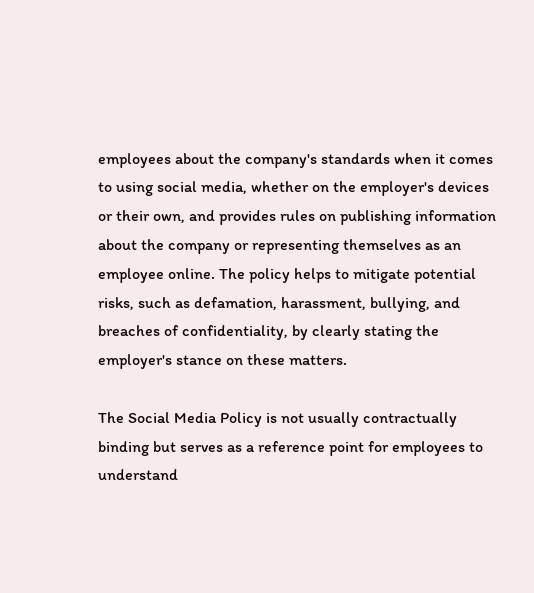employees about the company's standards when it comes to using social media, whether on the employer's devices or their own, and provides rules on publishing information about the company or representing themselves as an employee online. The policy helps to mitigate potential risks, such as defamation, harassment, bullying, and breaches of confidentiality, by clearly stating the employer's stance on these matters.

The Social Media Policy is not usually contractually binding but serves as a reference point for employees to understand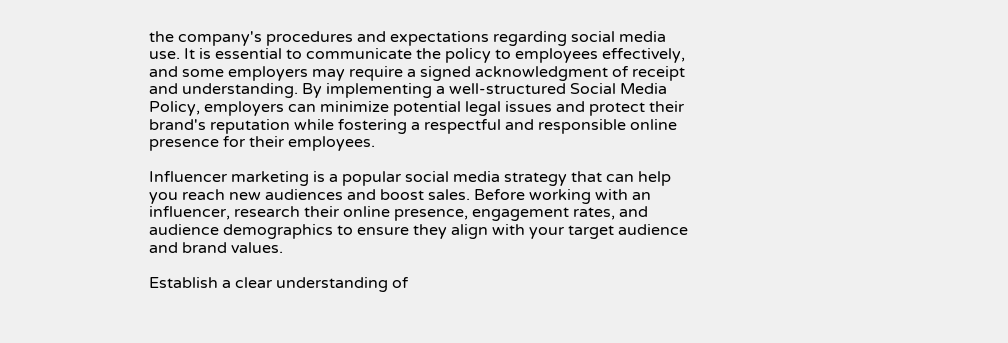the company's procedures and expectations regarding social media use. It is essential to communicate the policy to employees effectively, and some employers may require a signed acknowledgment of receipt and understanding. By implementing a well-structured Social Media Policy, employers can minimize potential legal issues and protect their brand's reputation while fostering a respectful and responsible online presence for their employees.

Influencer marketing is a popular social media strategy that can help you reach new audiences and boost sales. Before working with an influencer, research their online presence, engagement rates, and audience demographics to ensure they align with your target audience and brand values.

Establish a clear understanding of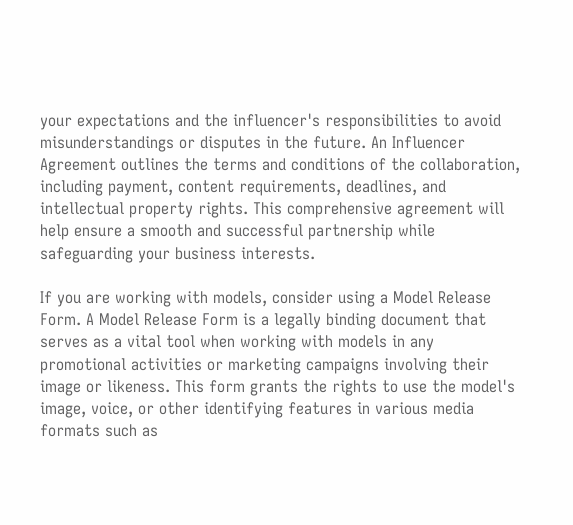your expectations and the influencer's responsibilities to avoid misunderstandings or disputes in the future. An Influencer Agreement outlines the terms and conditions of the collaboration, including payment, content requirements, deadlines, and intellectual property rights. This comprehensive agreement will help ensure a smooth and successful partnership while safeguarding your business interests.

If you are working with models, consider using a Model Release Form. A Model Release Form is a legally binding document that serves as a vital tool when working with models in any promotional activities or marketing campaigns involving their image or likeness. This form grants the rights to use the model's image, voice, or other identifying features in various media formats such as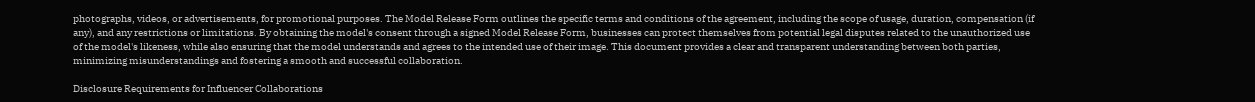photographs, videos, or advertisements, for promotional purposes. The Model Release Form outlines the specific terms and conditions of the agreement, including the scope of usage, duration, compensation (if any), and any restrictions or limitations. By obtaining the model's consent through a signed Model Release Form, businesses can protect themselves from potential legal disputes related to the unauthorized use of the model's likeness, while also ensuring that the model understands and agrees to the intended use of their image. This document provides a clear and transparent understanding between both parties, minimizing misunderstandings and fostering a smooth and successful collaboration.

Disclosure Requirements for Influencer Collaborations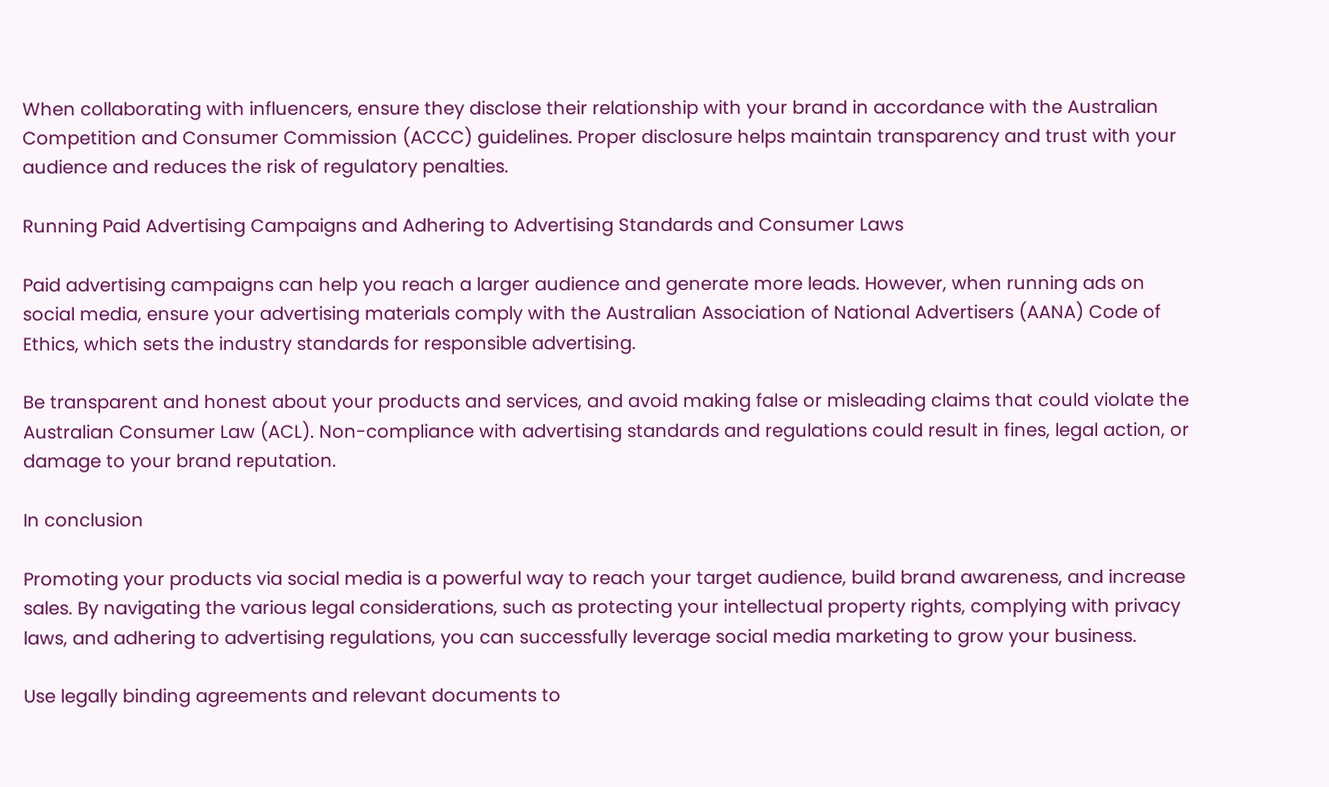When collaborating with influencers, ensure they disclose their relationship with your brand in accordance with the Australian Competition and Consumer Commission (ACCC) guidelines. Proper disclosure helps maintain transparency and trust with your audience and reduces the risk of regulatory penalties.

Running Paid Advertising Campaigns and Adhering to Advertising Standards and Consumer Laws

Paid advertising campaigns can help you reach a larger audience and generate more leads. However, when running ads on social media, ensure your advertising materials comply with the Australian Association of National Advertisers (AANA) Code of Ethics, which sets the industry standards for responsible advertising.

Be transparent and honest about your products and services, and avoid making false or misleading claims that could violate the Australian Consumer Law (ACL). Non-compliance with advertising standards and regulations could result in fines, legal action, or damage to your brand reputation.

In conclusion

Promoting your products via social media is a powerful way to reach your target audience, build brand awareness, and increase sales. By navigating the various legal considerations, such as protecting your intellectual property rights, complying with privacy laws, and adhering to advertising regulations, you can successfully leverage social media marketing to grow your business.

Use legally binding agreements and relevant documents to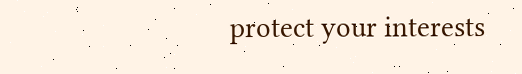protect your interests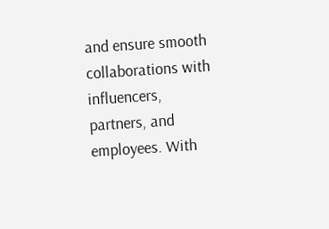and ensure smooth collaborations with influencers, partners, and employees. With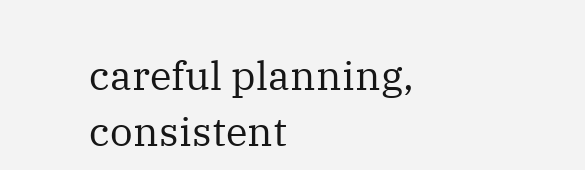careful planning, consistent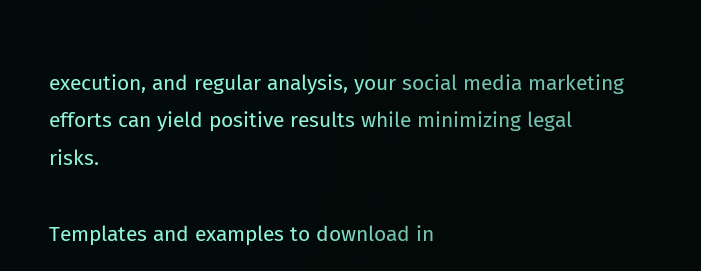execution, and regular analysis, your social media marketing efforts can yield positive results while minimizing legal risks.

Templates and examples to download in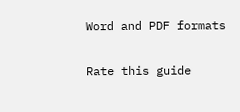Word and PDF formats

Rate this guide